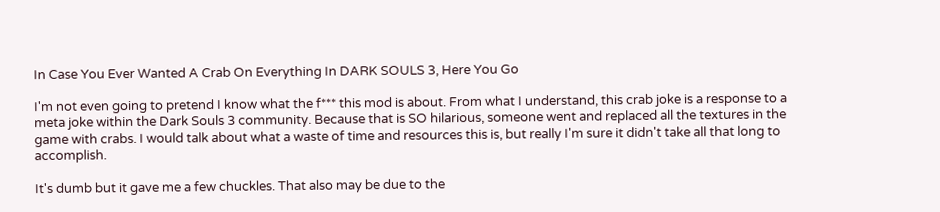In Case You Ever Wanted A Crab On Everything In DARK SOULS 3, Here You Go

I'm not even going to pretend I know what the f*** this mod is about. From what I understand, this crab joke is a response to a meta joke within the Dark Souls 3 community. Because that is SO hilarious, someone went and replaced all the textures in the game with crabs. I would talk about what a waste of time and resources this is, but really I'm sure it didn't take all that long to accomplish.

It's dumb but it gave me a few chuckles. That also may be due to the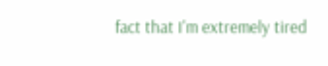fact that I'm extremely tired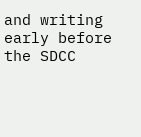and writing early before the SDCC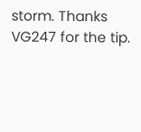storm. Thanks VG247 for the tip.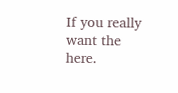If you really want the here.